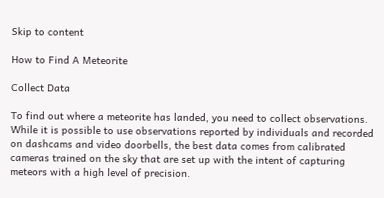Skip to content

How to Find A Meteorite

Collect Data

To find out where a meteorite has landed, you need to collect observations. While it is possible to use observations reported by individuals and recorded on dashcams and video doorbells, the best data comes from calibrated cameras trained on the sky that are set up with the intent of capturing meteors with a high level of precision.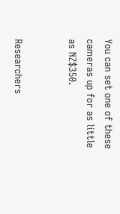You can set one of these cameras up for as little as NZ$350.


Researchers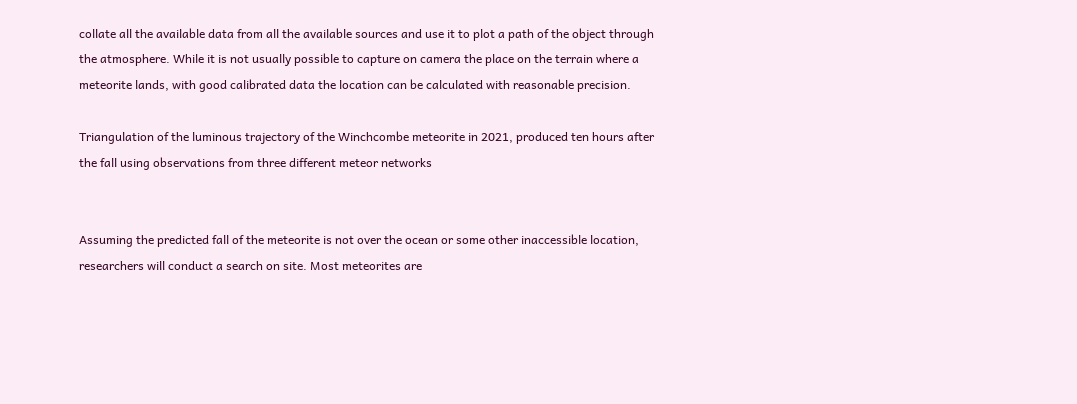collate all the available data from all the available sources and use it to plot a path of the object through the atmosphere. While it is not usually possible to capture on camera the place on the terrain where a meteorite lands, with good calibrated data the location can be calculated with reasonable precision.

Triangulation of the luminous trajectory of the Winchcombe meteorite in 2021, produced ten hours after the fall using observations from three different meteor networks


Assuming the predicted fall of the meteorite is not over the ocean or some other inaccessible location, researchers will conduct a search on site. Most meteorites are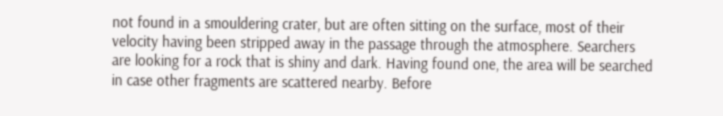not found in a smouldering crater, but are often sitting on the surface, most of their velocity having been stripped away in the passage through the atmosphere. Searchers are looking for a rock that is shiny and dark. Having found one, the area will be searched in case other fragments are scattered nearby. Before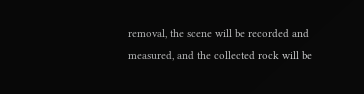removal, the scene will be recorded and measured, and the collected rock will be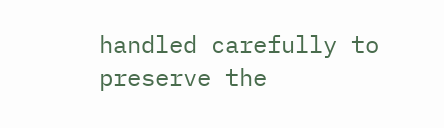handled carefully to preserve the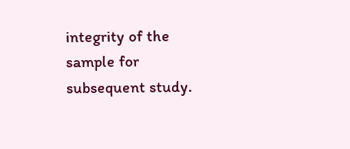integrity of the sample for subsequent study.